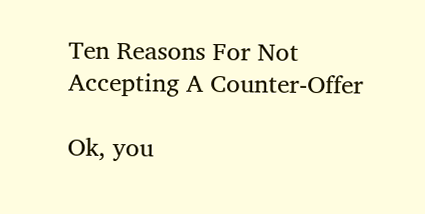Ten Reasons For Not Accepting A Counter-Offer

Ok, you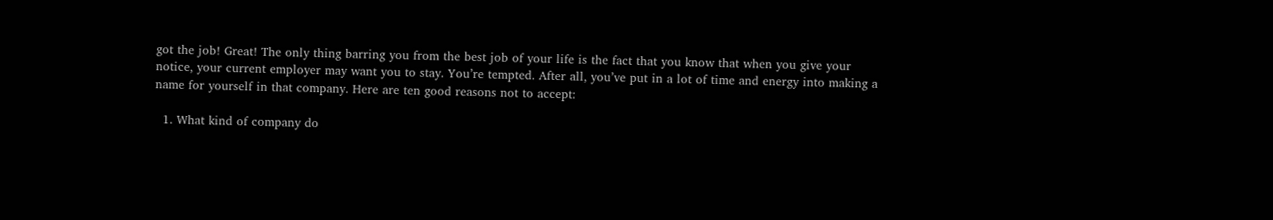got the job! Great! The only thing barring you from the best job of your life is the fact that you know that when you give your notice, your current employer may want you to stay. You’re tempted. After all, you’ve put in a lot of time and energy into making a name for yourself in that company. Here are ten good reasons not to accept:

  1. What kind of company do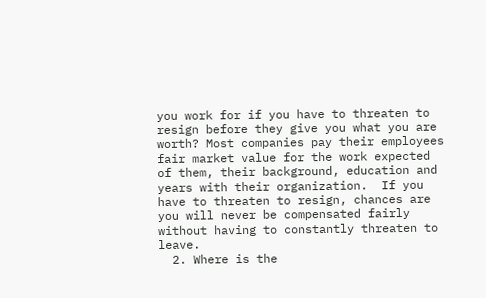you work for if you have to threaten to resign before they give you what you are worth? Most companies pay their employees fair market value for the work expected of them, their background, education and years with their organization.  If you have to threaten to resign, chances are you will never be compensated fairly without having to constantly threaten to leave.
  2. Where is the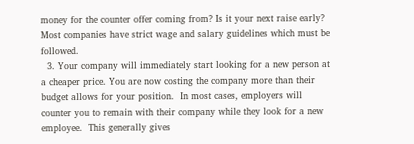money for the counter offer coming from? Is it your next raise early? Most companies have strict wage and salary guidelines which must be followed.
  3. Your company will immediately start looking for a new person at a cheaper price. You are now costing the company more than their budget allows for your position.  In most cases, employers will counter you to remain with their company while they look for a new employee.  This generally gives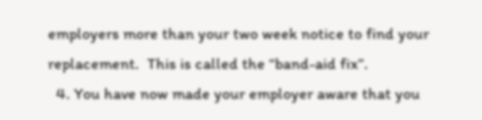employers more than your two week notice to find your replacement.  This is called the “band-aid fix”.
  4. You have now made your employer aware that you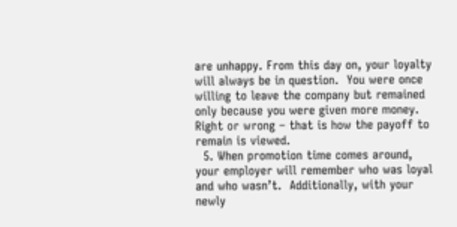are unhappy. From this day on, your loyalty will always be in question.  You were once willing to leave the company but remained only because you were given more money.  Right or wrong – that is how the payoff to remain is viewed.
  5. When promotion time comes around, your employer will remember who was loyal and who wasn’t.  Additionally, with your newly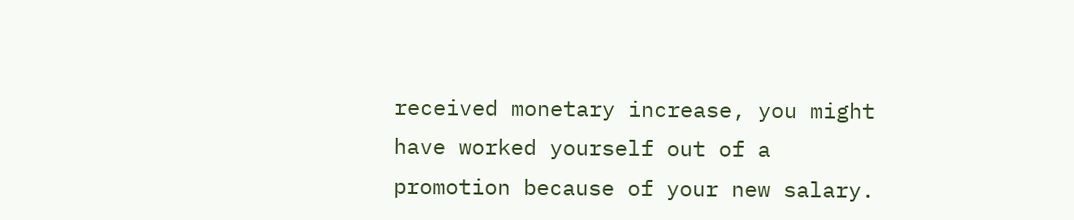received monetary increase, you might have worked yourself out of a promotion because of your new salary.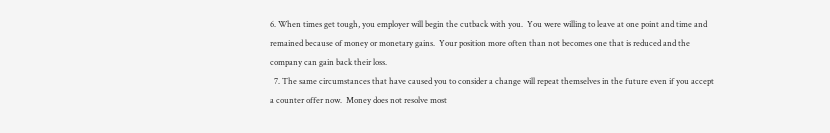6. When times get tough, you employer will begin the cutback with you.  You were willing to leave at one point and time and remained because of money or monetary gains.  Your position more often than not becomes one that is reduced and the company can gain back their loss.
  7. The same circumstances that have caused you to consider a change will repeat themselves in the future even if you accept a counter offer now.  Money does not resolve most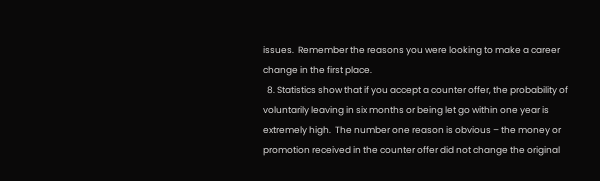issues.  Remember the reasons you were looking to make a career change in the first place.
  8. Statistics show that if you accept a counter offer, the probability of voluntarily leaving in six months or being let go within one year is extremely high.  The number one reason is obvious – the money or promotion received in the counter offer did not change the original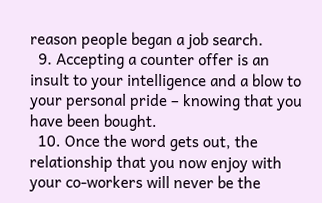reason people began a job search.
  9. Accepting a counter offer is an insult to your intelligence and a blow to your personal pride – knowing that you have been bought.
  10. Once the word gets out, the relationship that you now enjoy with your co-workers will never be the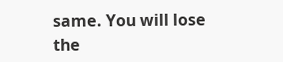same. You will lose the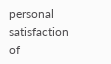personal satisfaction of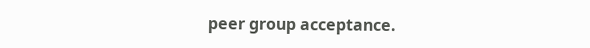peer group acceptance.